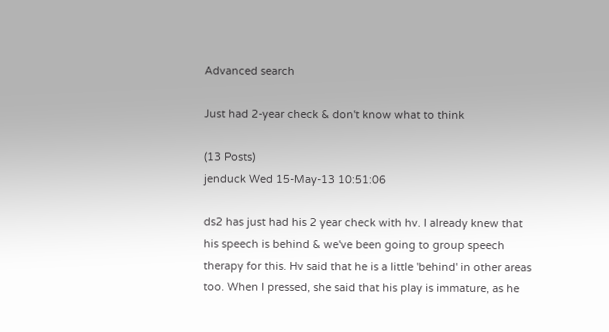Advanced search

Just had 2-year check & don't know what to think

(13 Posts)
jenduck Wed 15-May-13 10:51:06

ds2 has just had his 2 year check with hv. I already knew that his speech is behind & we've been going to group speech therapy for this. Hv said that he is a little 'behind' in other areas too. When I pressed, she said that his play is immature, as he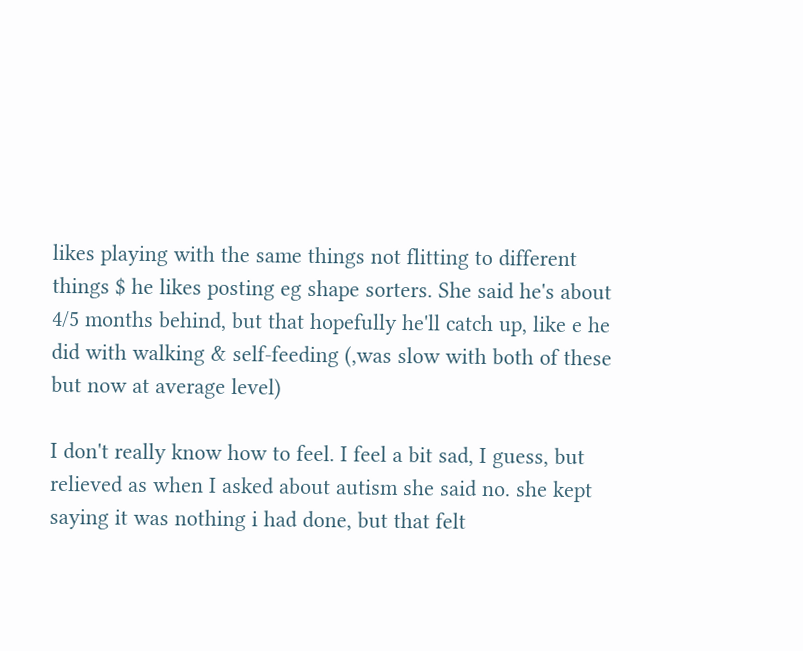likes playing with the same things not flitting to different things $ he likes posting eg shape sorters. She said he's about 4/5 months behind, but that hopefully he'll catch up, like e he did with walking & self-feeding (,was slow with both of these but now at average level)

I don't really know how to feel. I feel a bit sad, I guess, but relieved as when I asked about autism she said no. she kept saying it was nothing i had done, but that felt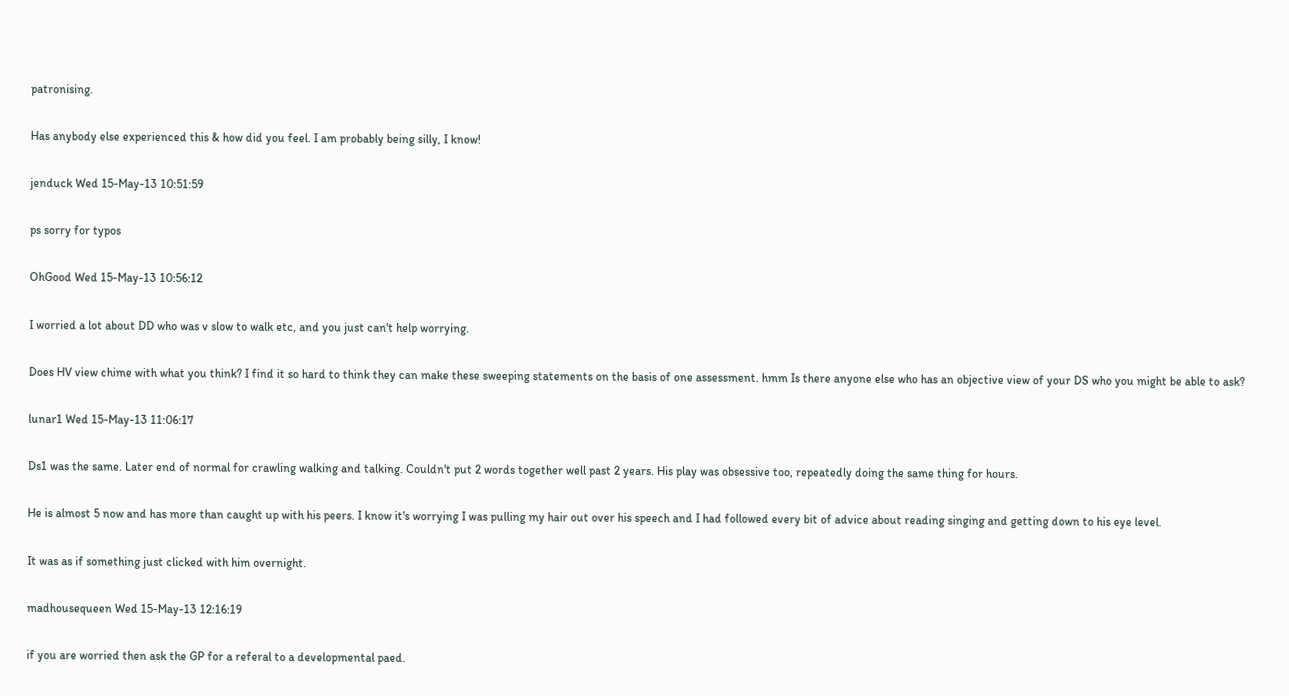patronising.

Has anybody else experienced this & how did you feel. I am probably being silly, I know!

jenduck Wed 15-May-13 10:51:59

ps sorry for typos

OhGood Wed 15-May-13 10:56:12

I worried a lot about DD who was v slow to walk etc, and you just can't help worrying.

Does HV view chime with what you think? I find it so hard to think they can make these sweeping statements on the basis of one assessment. hmm Is there anyone else who has an objective view of your DS who you might be able to ask?

lunar1 Wed 15-May-13 11:06:17

Ds1 was the same. Later end of normal for crawling walking and talking. Couldn't put 2 words together well past 2 years. His play was obsessive too, repeatedly doing the same thing for hours.

He is almost 5 now and has more than caught up with his peers. I know it's worrying I was pulling my hair out over his speech and I had followed every bit of advice about reading singing and getting down to his eye level.

It was as if something just clicked with him overnight.

madhousequeen Wed 15-May-13 12:16:19

if you are worried then ask the GP for a referal to a developmental paed.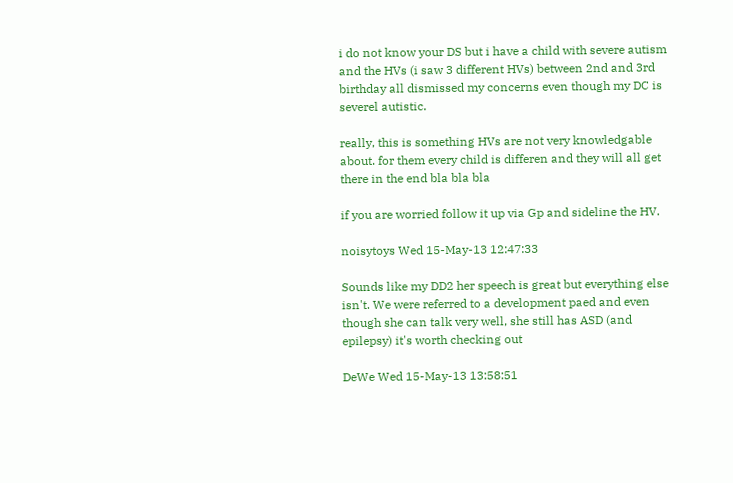i do not know your DS but i have a child with severe autism and the HVs (i saw 3 different HVs) between 2nd and 3rd birthday all dismissed my concerns even though my DC is severel autistic.

really, this is something HVs are not very knowledgable about. for them every child is differen and they will all get there in the end bla bla bla

if you are worried follow it up via Gp and sideline the HV.

noisytoys Wed 15-May-13 12:47:33

Sounds like my DD2 her speech is great but everything else isn't. We were referred to a development paed and even though she can talk very well, she still has ASD (and epilepsy) it's worth checking out

DeWe Wed 15-May-13 13:58:51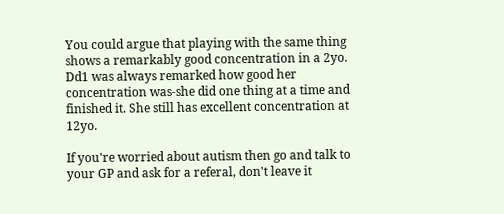You could argue that playing with the same thing shows a remarkably good concentration in a 2yo.
Dd1 was always remarked how good her concentration was-she did one thing at a time and finished it. She still has excellent concentration at 12yo.

If you're worried about autism then go and talk to your GP and ask for a referal, don't leave it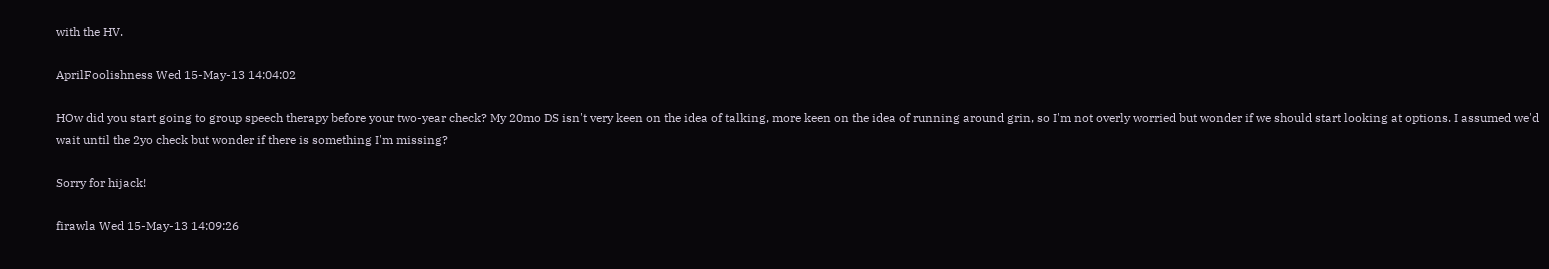with the HV.

AprilFoolishness Wed 15-May-13 14:04:02

HOw did you start going to group speech therapy before your two-year check? My 20mo DS isn't very keen on the idea of talking, more keen on the idea of running around grin, so I'm not overly worried but wonder if we should start looking at options. I assumed we'd wait until the 2yo check but wonder if there is something I'm missing?

Sorry for hijack!

firawla Wed 15-May-13 14:09:26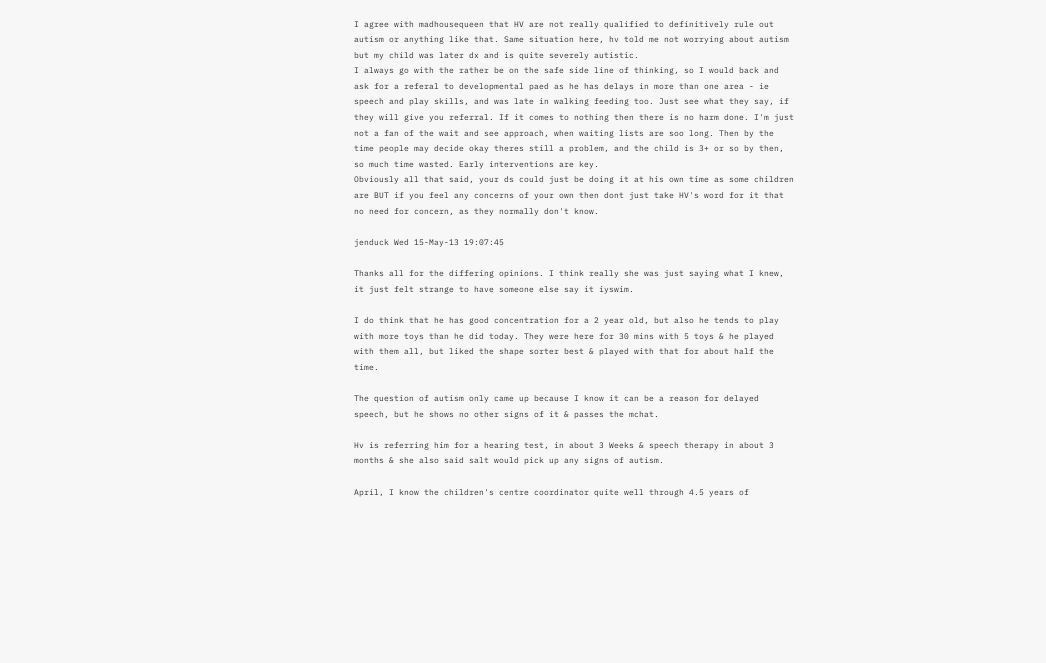I agree with madhousequeen that HV are not really qualified to definitively rule out autism or anything like that. Same situation here, hv told me not worrying about autism but my child was later dx and is quite severely autistic.
I always go with the rather be on the safe side line of thinking, so I would back and ask for a referal to developmental paed as he has delays in more than one area - ie speech and play skills, and was late in walking feeding too. Just see what they say, if they will give you referral. If it comes to nothing then there is no harm done. I'm just not a fan of the wait and see approach, when waiting lists are soo long. Then by the time people may decide okay theres still a problem, and the child is 3+ or so by then, so much time wasted. Early interventions are key.
Obviously all that said, your ds could just be doing it at his own time as some children are BUT if you feel any concerns of your own then dont just take HV's word for it that no need for concern, as they normally don't know.

jenduck Wed 15-May-13 19:07:45

Thanks all for the differing opinions. I think really she was just saying what I knew, it just felt strange to have someone else say it iyswim.

I do think that he has good concentration for a 2 year old, but also he tends to play with more toys than he did today. They were here for 30 mins with 5 toys & he played with them all, but liked the shape sorter best & played with that for about half the time.

The question of autism only came up because I know it can be a reason for delayed speech, but he shows no other signs of it & passes the mchat.

Hv is referring him for a hearing test, in about 3 Weeks & speech therapy in about 3 months & she also said salt would pick up any signs of autism.

April, I know the children's centre coordinator quite well through 4.5 years of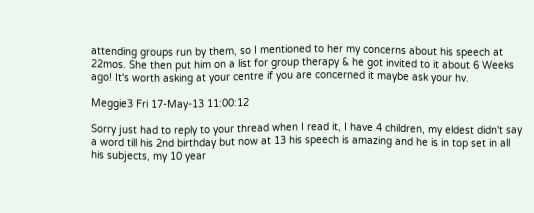attending groups run by them, so I mentioned to her my concerns about his speech at 22mos. She then put him on a list for group therapy & he got invited to it about 6 Weeks ago! It's worth asking at your centre if you are concerned it maybe ask your hv.

Meggie3 Fri 17-May-13 11:00:12

Sorry just had to reply to your thread when I read it, I have 4 children, my eldest didn't say a word till his 2nd birthday but now at 13 his speech is amazing and he is in top set in all his subjects, my 10 year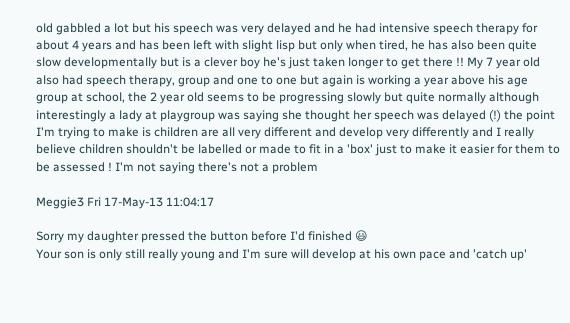old gabbled a lot but his speech was very delayed and he had intensive speech therapy for about 4 years and has been left with slight lisp but only when tired, he has also been quite slow developmentally but is a clever boy he's just taken longer to get there !! My 7 year old also had speech therapy, group and one to one but again is working a year above his age group at school, the 2 year old seems to be progressing slowly but quite normally although interestingly a lady at playgroup was saying she thought her speech was delayed (!) the point I'm trying to make is children are all very different and develop very differently and I really believe children shouldn't be labelled or made to fit in a 'box' just to make it easier for them to be assessed ! I'm not saying there's not a problem

Meggie3 Fri 17-May-13 11:04:17

Sorry my daughter pressed the button before I'd finished 😃
Your son is only still really young and I'm sure will develop at his own pace and 'catch up'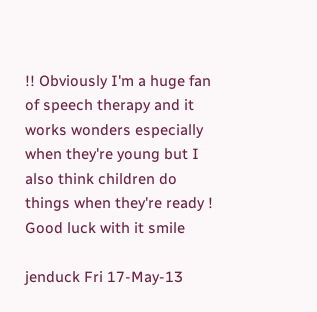!! Obviously I'm a huge fan of speech therapy and it works wonders especially when they're young but I also think children do things when they're ready ! Good luck with it smile

jenduck Fri 17-May-13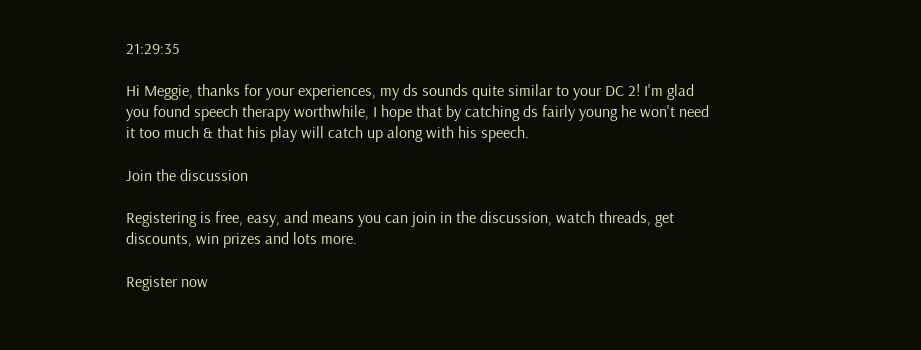21:29:35

Hi Meggie, thanks for your experiences, my ds sounds quite similar to your DC 2! I'm glad you found speech therapy worthwhile, I hope that by catching ds fairly young he won't need it too much & that his play will catch up along with his speech.

Join the discussion

Registering is free, easy, and means you can join in the discussion, watch threads, get discounts, win prizes and lots more.

Register now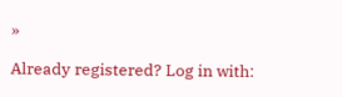»

Already registered? Log in with: